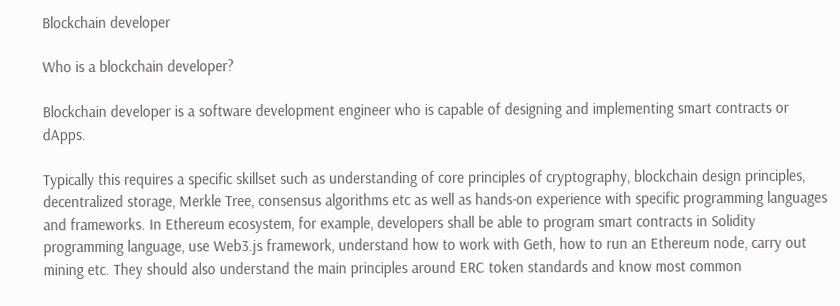Blockchain developer

Who is a blockchain developer?

Blockchain developer is a software development engineer who is capable of designing and implementing smart contracts or dApps.

Typically this requires a specific skillset such as understanding of core principles of cryptography, blockchain design principles, decentralized storage, Merkle Tree, consensus algorithms etc as well as hands-on experience with specific programming languages and frameworks. In Ethereum ecosystem, for example, developers shall be able to program smart contracts in Solidity programming language, use Web3.js framework, understand how to work with Geth, how to run an Ethereum node, carry out mining etc. They should also understand the main principles around ERC token standards and know most common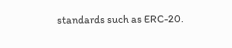standards such as ERC-20.